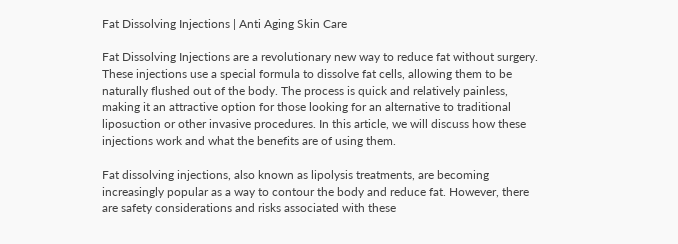Fat Dissolving Injections | Anti Aging Skin Care

Fat Dissolving Injections are a revolutionary new way to reduce fat without surgery. These injections use a special formula to dissolve fat cells, allowing them to be naturally flushed out of the body. The process is quick and relatively painless, making it an attractive option for those looking for an alternative to traditional liposuction or other invasive procedures. In this article, we will discuss how these injections work and what the benefits are of using them.

Fat dissolving injections, also known as lipolysis treatments, are becoming increasingly popular as a way to contour the body and reduce fat. However, there are safety considerations and risks associated with these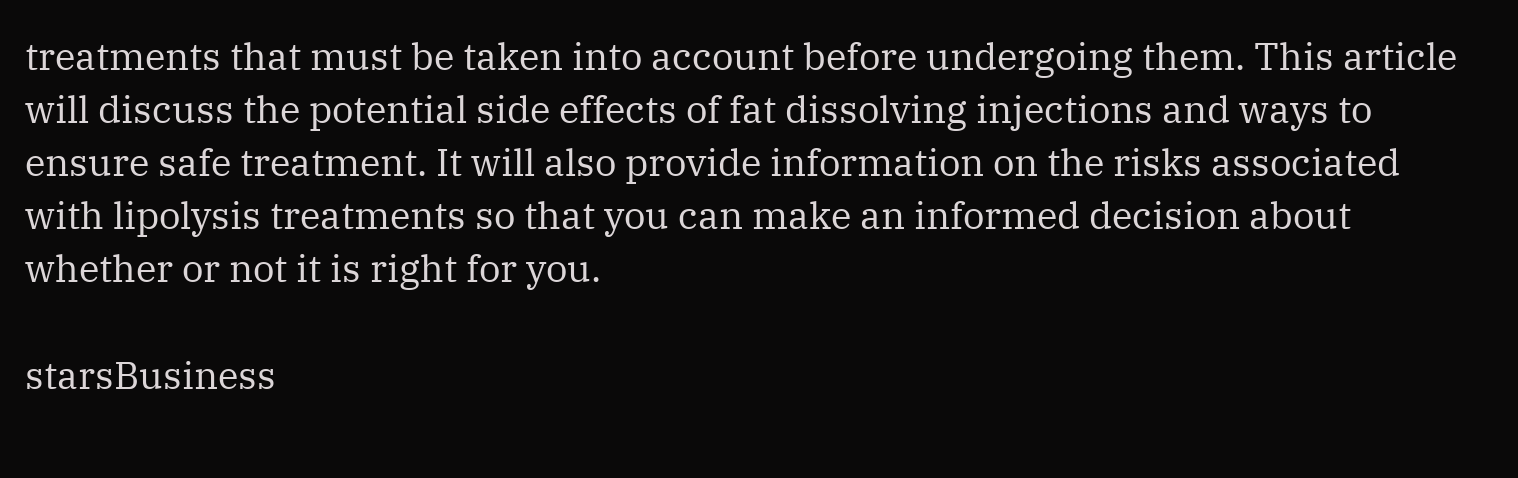treatments that must be taken into account before undergoing them. This article will discuss the potential side effects of fat dissolving injections and ways to ensure safe treatment. It will also provide information on the risks associated with lipolysis treatments so that you can make an informed decision about whether or not it is right for you.

starsBusiness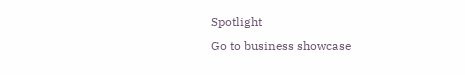Spotlight
Go to business showcase